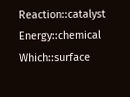Reaction::catalyst    Energy::chemical    Which::surface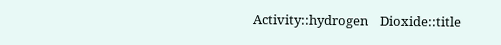Activity::hydrogen    Dioxide::title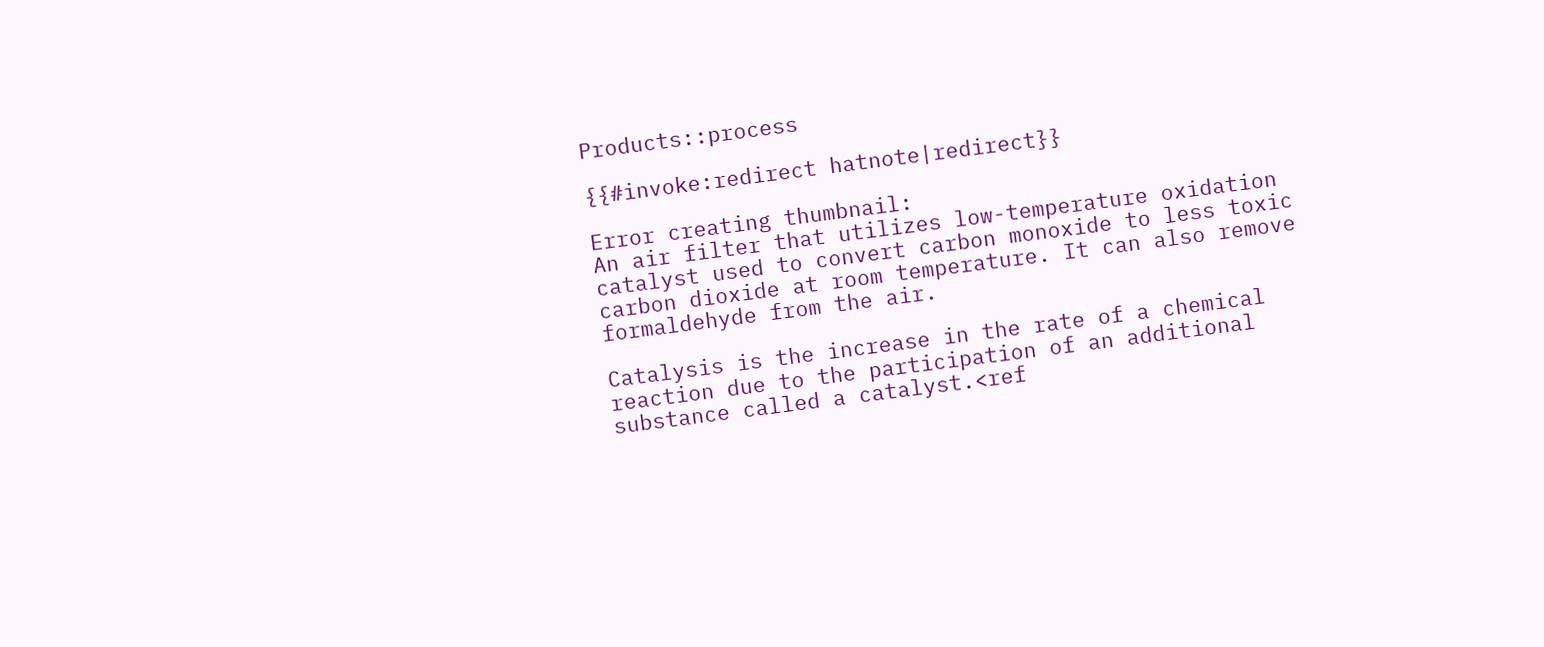Products::process

{{#invoke:redirect hatnote|redirect}}

Error creating thumbnail:
An air filter that utilizes low-temperature oxidation catalyst used to convert carbon monoxide to less toxic carbon dioxide at room temperature. It can also remove formaldehyde from the air.

Catalysis is the increase in the rate of a chemical reaction due to the participation of an additional substance called a catalyst.<ref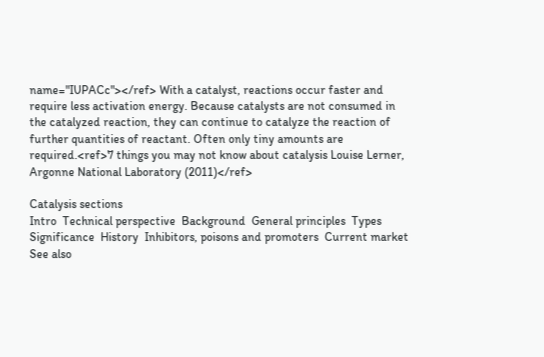name="IUPACc"></ref> With a catalyst, reactions occur faster and require less activation energy. Because catalysts are not consumed in the catalyzed reaction, they can continue to catalyze the reaction of further quantities of reactant. Often only tiny amounts are required.<ref>7 things you may not know about catalysis Louise Lerner, Argonne National Laboratory (2011)</ref>

Catalysis sections
Intro  Technical perspective  Background  General principles  Types  Significance  History  Inhibitors, poisons and promoters  Current market  See also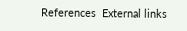References  External links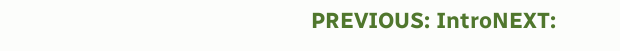PREVIOUS: IntroNEXT: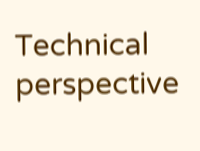Technical perspective